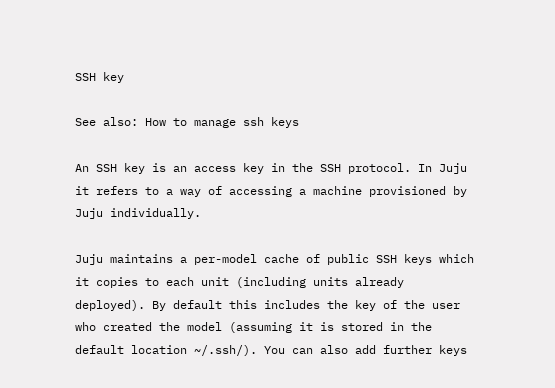SSH key

See also: How to manage ssh keys

An SSH key is an access key in the SSH protocol. In Juju it refers to a way of accessing a machine provisioned by Juju individually.

Juju maintains a per-model cache of public SSH keys which it copies to each unit (including units already deployed). By default this includes the key of the user who created the model (assuming it is stored in the default location ~/.ssh/). You can also add further keys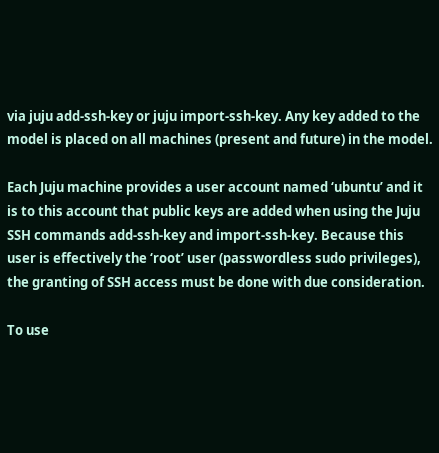via juju add-ssh-key or juju import-ssh-key. Any key added to the model is placed on all machines (present and future) in the model.

Each Juju machine provides a user account named ‘ubuntu’ and it is to this account that public keys are added when using the Juju SSH commands add-ssh-key and import-ssh-key. Because this user is effectively the ‘root’ user (passwordless sudo privileges), the granting of SSH access must be done with due consideration.

To use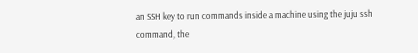an SSH key to run commands inside a machine using the juju ssh command, the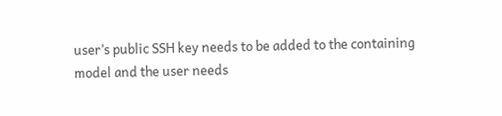user’s public SSH key needs to be added to the containing model and the user needs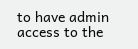to have admin access to the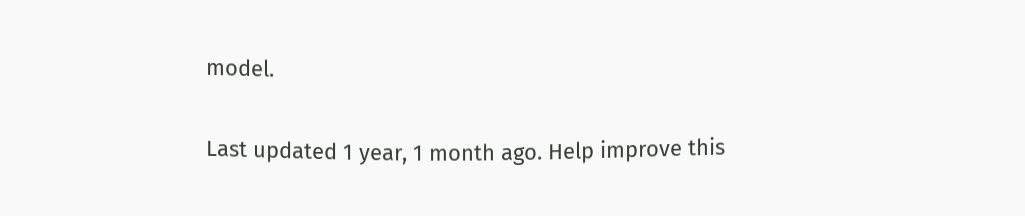model.

Last updated 1 year, 1 month ago. Help improve this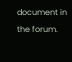document in the forum.